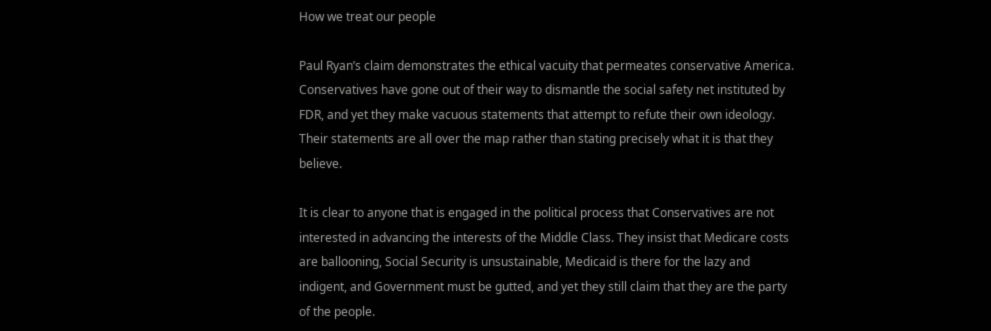How we treat our people

Paul Ryan’s claim demonstrates the ethical vacuity that permeates conservative America. Conservatives have gone out of their way to dismantle the social safety net instituted by FDR, and yet they make vacuous statements that attempt to refute their own ideology. Their statements are all over the map rather than stating precisely what it is that they believe.

It is clear to anyone that is engaged in the political process that Conservatives are not interested in advancing the interests of the Middle Class. They insist that Medicare costs are ballooning, Social Security is unsustainable, Medicaid is there for the lazy and indigent, and Government must be gutted, and yet they still claim that they are the party of the people.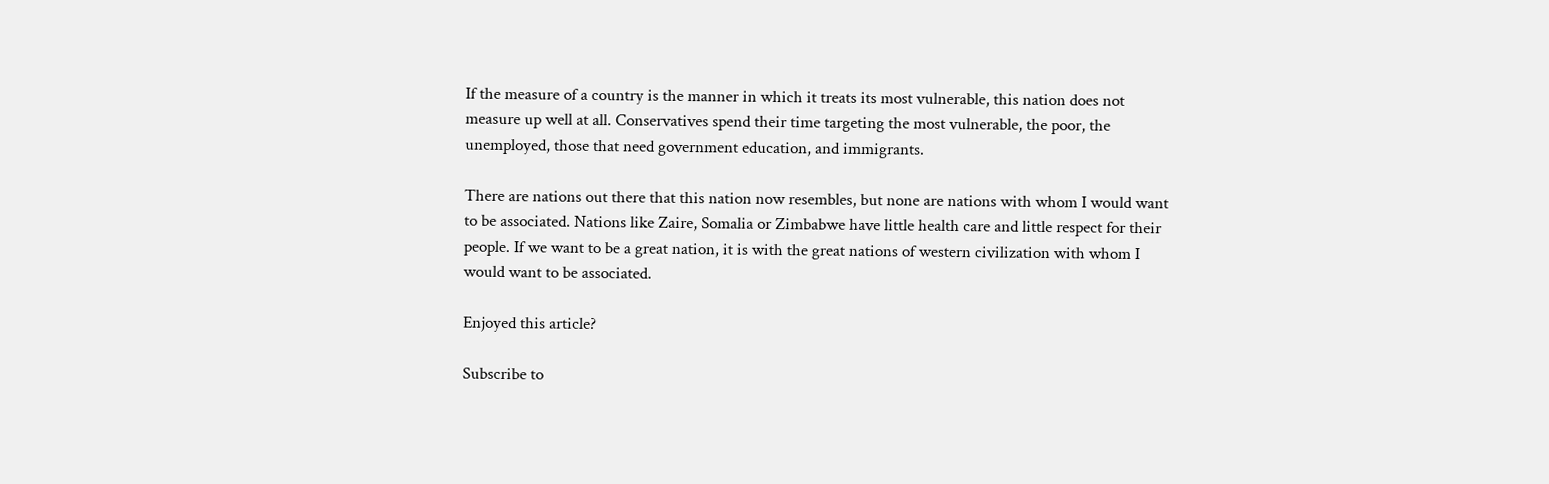If the measure of a country is the manner in which it treats its most vulnerable, this nation does not measure up well at all. Conservatives spend their time targeting the most vulnerable, the poor, the unemployed, those that need government education, and immigrants.

There are nations out there that this nation now resembles, but none are nations with whom I would want to be associated. Nations like Zaire, Somalia or Zimbabwe have little health care and little respect for their people. If we want to be a great nation, it is with the great nations of western civilization with whom I would want to be associated.

Enjoyed this article?

Subscribe to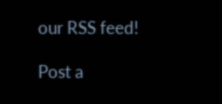our RSS feed!

Post a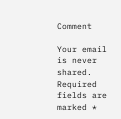Comment

Your email is never shared. Required fields are marked *